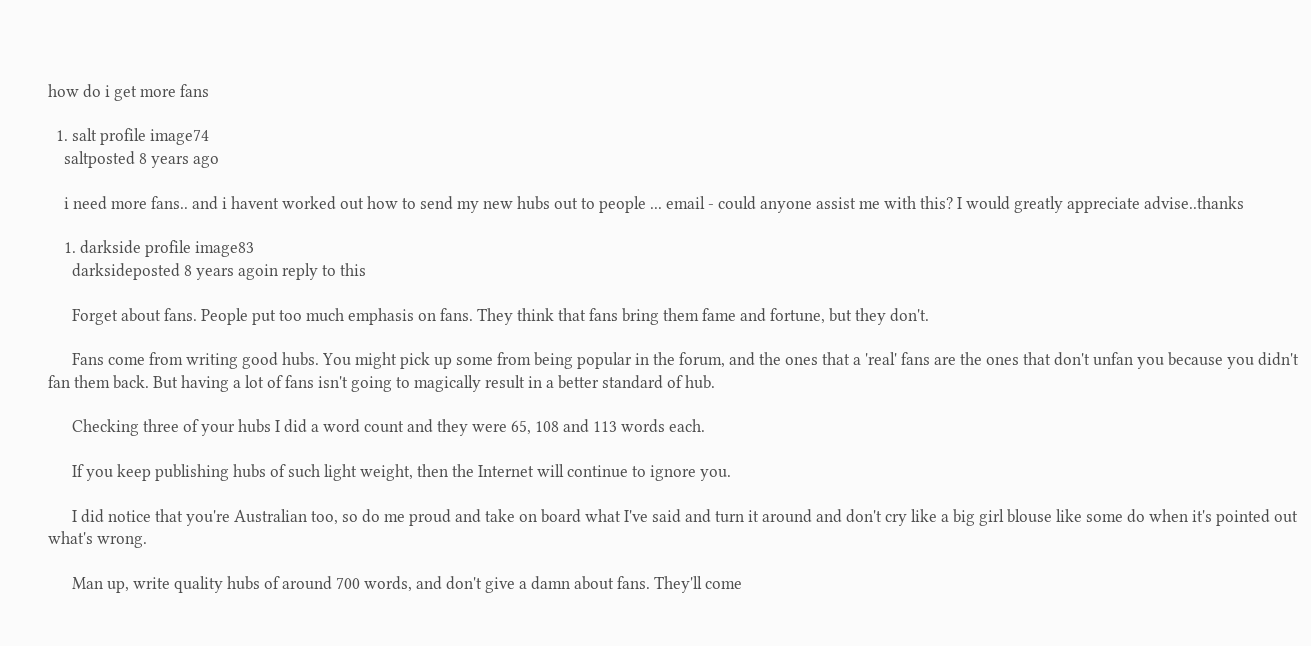how do i get more fans

  1. salt profile image74
    saltposted 8 years ago

    i need more fans.. and i havent worked out how to send my new hubs out to people ... email - could anyone assist me with this? I would greatly appreciate advise..thanks

    1. darkside profile image83
      darksideposted 8 years agoin reply to this

      Forget about fans. People put too much emphasis on fans. They think that fans bring them fame and fortune, but they don't.

      Fans come from writing good hubs. You might pick up some from being popular in the forum, and the ones that a 'real' fans are the ones that don't unfan you because you didn't fan them back. But having a lot of fans isn't going to magically result in a better standard of hub.

      Checking three of your hubs I did a word count and they were 65, 108 and 113 words each.

      If you keep publishing hubs of such light weight, then the Internet will continue to ignore you.

      I did notice that you're Australian too, so do me proud and take on board what I've said and turn it around and don't cry like a big girl blouse like some do when it's pointed out what's wrong.

      Man up, write quality hubs of around 700 words, and don't give a damn about fans. They'll come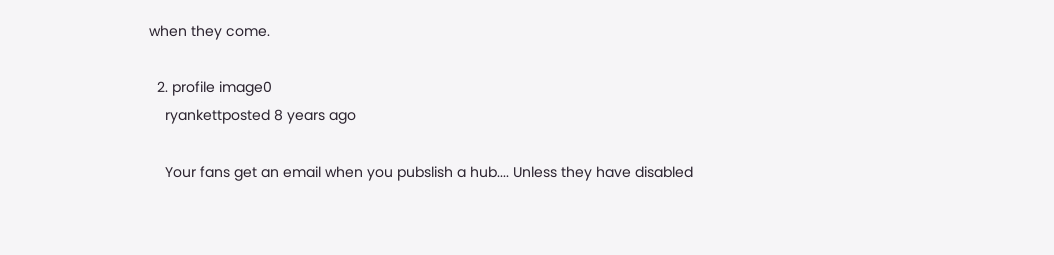when they come.

  2. profile image0
    ryankettposted 8 years ago

    Your fans get an email when you pubslish a hub.... Unless they have disabled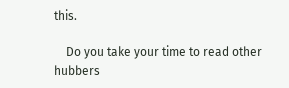this.

    Do you take your time to read other hubbers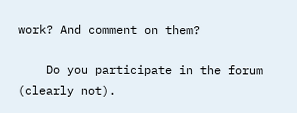work? And comment on them?

    Do you participate in the forum (clearly not).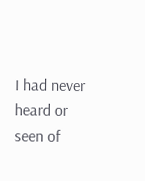I had never heard or seen of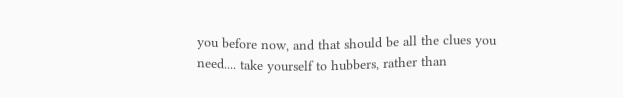you before now, and that should be all the clues you need.... take yourself to hubbers, rather than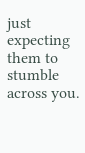just expecting them to stumble across you.